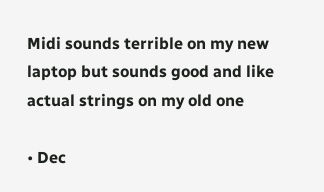Midi sounds terrible on my new laptop but sounds good and like actual strings on my old one

• Dec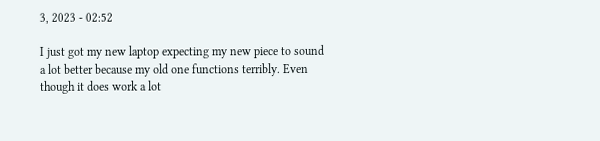3, 2023 - 02:52

I just got my new laptop expecting my new piece to sound a lot better because my old one functions terribly. Even though it does work a lot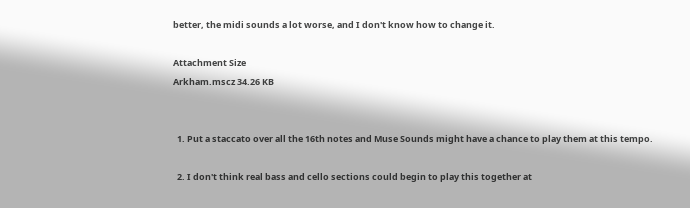better, the midi sounds a lot worse, and I don't know how to change it.

Attachment Size
Arkham.mscz 34.26 KB


  1. Put a staccato over all the 16th notes and Muse Sounds might have a chance to play them at this tempo.

  2. I don't think real bass and cello sections could begin to play this together at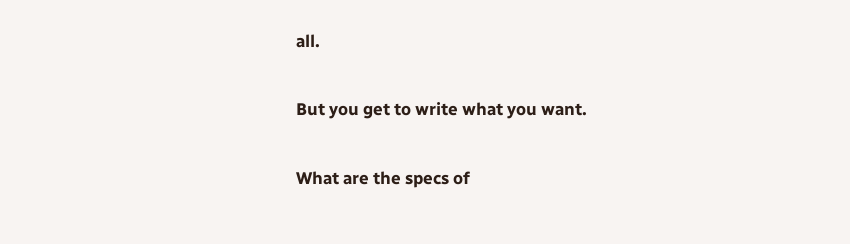all.

But you get to write what you want.

What are the specs of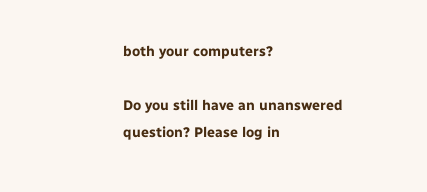both your computers?

Do you still have an unanswered question? Please log in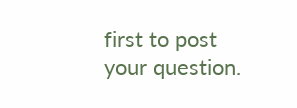first to post your question.